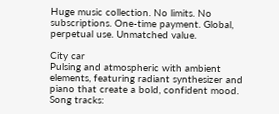Huge music collection. No limits. No subscriptions. One-time payment. Global, perpetual use. Unmatched value.

City car
Pulsing and atmospheric with ambient elements, featuring radiant synthesizer and piano that create a bold, confident mood.
Song tracks: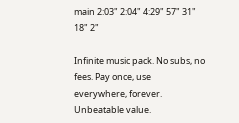main 2:03" 2:04" 4:29" 57" 31" 18" 2"

Infinite music pack. No subs, no fees. Pay once, use everywhere, forever. Unbeatable value.